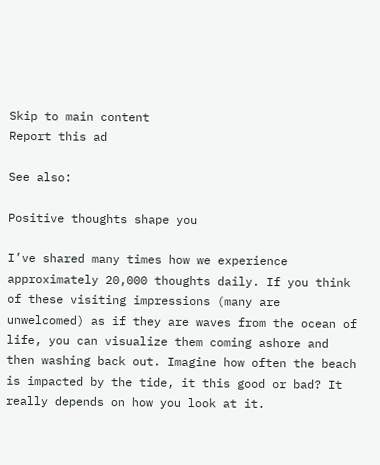Skip to main content
Report this ad

See also:

Positive thoughts shape you

I’ve shared many times how we experience approximately 20,000 thoughts daily. If you think of these visiting impressions (many are unwelcomed) as if they are waves from the ocean of life, you can visualize them coming ashore and then washing back out. Imagine how often the beach is impacted by the tide, it this good or bad? It really depends on how you look at it.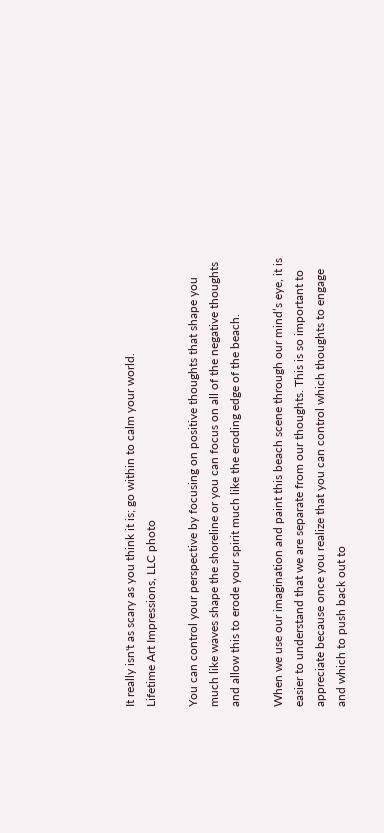It really isn't as scary as you think it is; go within to calm your world.
Lifetime Art Impressions, LLC photo

You can control your perspective by focusing on positive thoughts that shape you much like waves shape the shoreline or you can focus on all of the negative thoughts and allow this to erode your spirit much like the eroding edge of the beach.

When we use our imagination and paint this beach scene through our mind’s eye, it is easier to understand that we are separate from our thoughts. This is so important to appreciate because once you realize that you can control which thoughts to engage and which to push back out to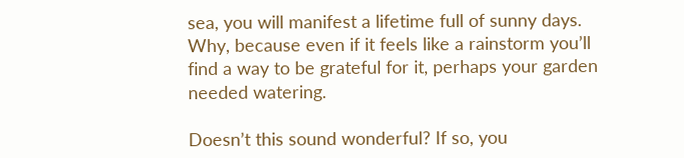sea, you will manifest a lifetime full of sunny days. Why, because even if it feels like a rainstorm you’ll find a way to be grateful for it, perhaps your garden needed watering.

Doesn’t this sound wonderful? If so, you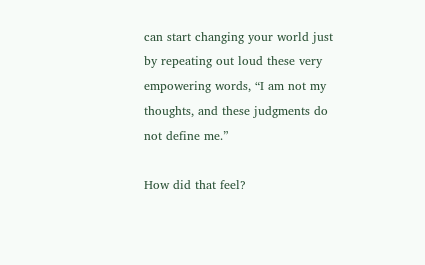can start changing your world just by repeating out loud these very empowering words, “I am not my thoughts, and these judgments do not define me.”

How did that feel?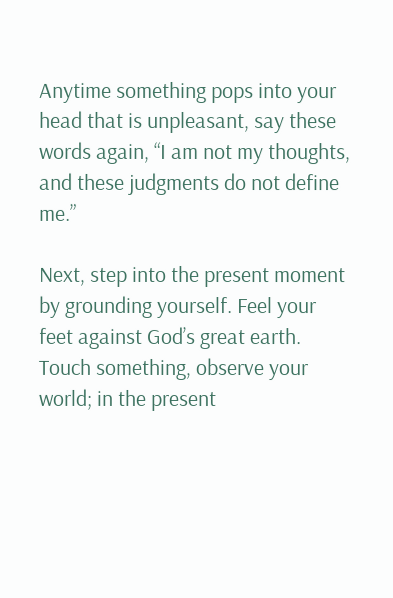Anytime something pops into your head that is unpleasant, say these words again, “I am not my thoughts, and these judgments do not define me.”

Next, step into the present moment by grounding yourself. Feel your feet against God’s great earth. Touch something, observe your world; in the present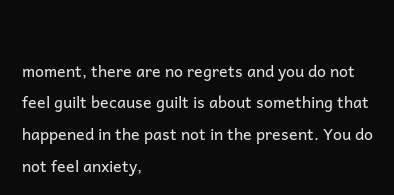moment, there are no regrets and you do not feel guilt because guilt is about something that happened in the past not in the present. You do not feel anxiety,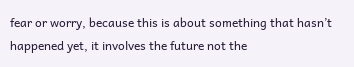fear or worry, because this is about something that hasn’t happened yet, it involves the future not the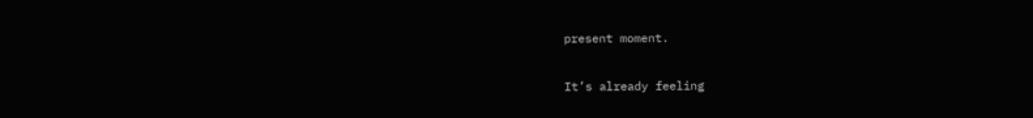present moment.

It’s already feeling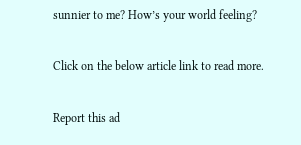sunnier to me? How’s your world feeling?

Click on the below article link to read more.

Report this ad